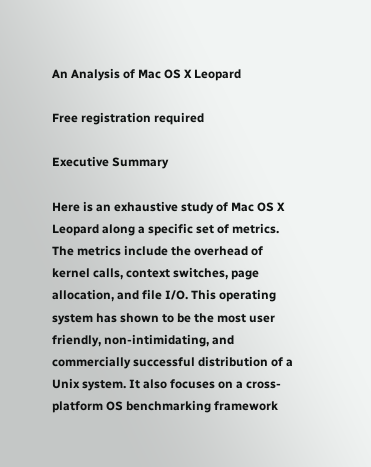An Analysis of Mac OS X Leopard

Free registration required

Executive Summary

Here is an exhaustive study of Mac OS X Leopard along a specific set of metrics. The metrics include the overhead of kernel calls, context switches, page allocation, and file I/O. This operating system has shown to be the most user friendly, non-intimidating, and commercially successful distribution of a Unix system. It also focuses on a cross-platform OS benchmarking framework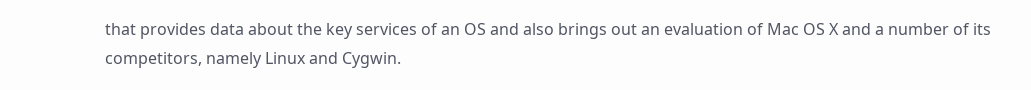that provides data about the key services of an OS and also brings out an evaluation of Mac OS X and a number of its competitors, namely Linux and Cygwin.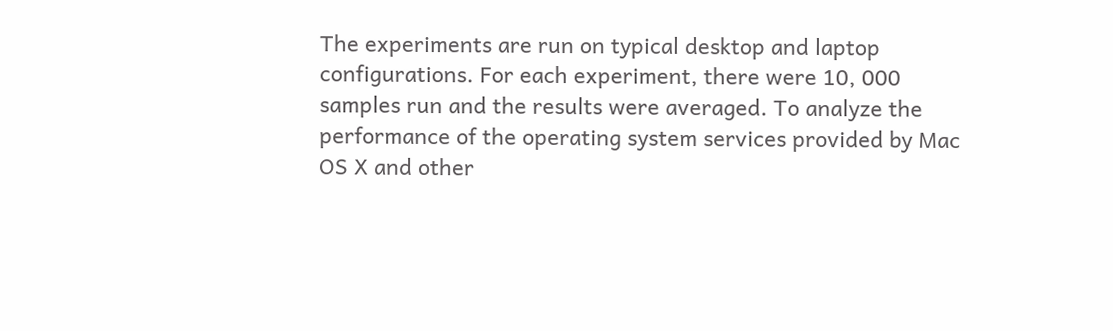The experiments are run on typical desktop and laptop configurations. For each experiment, there were 10, 000 samples run and the results were averaged. To analyze the performance of the operating system services provided by Mac OS X and other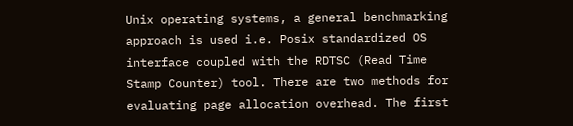Unix operating systems, a general benchmarking approach is used i.e. Posix standardized OS interface coupled with the RDTSC (Read Time Stamp Counter) tool. There are two methods for evaluating page allocation overhead. The first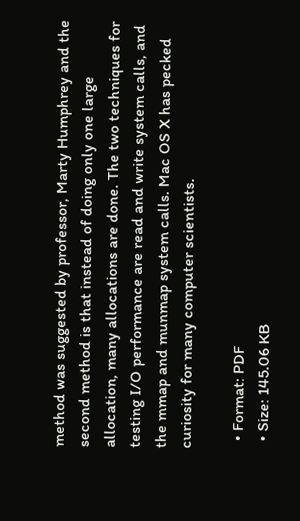method was suggested by professor, Marty Humphrey and the second method is that instead of doing only one large allocation, many allocations are done. The two techniques for testing I/O performance are read and write system calls, and the mmap and munmap system calls. Mac OS X has pecked curiosity for many computer scientists.

  • Format: PDF
  • Size: 145.06 KB